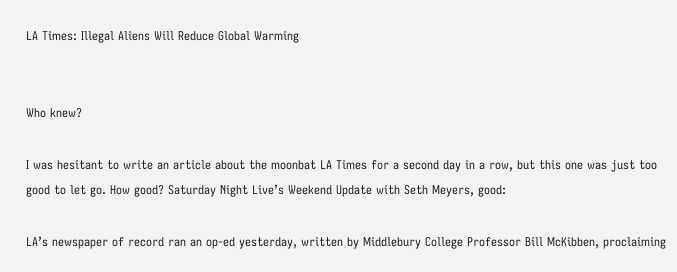LA Times: Illegal Aliens Will Reduce Global Warming


Who knew?

I was hesitant to write an article about the moonbat LA Times for a second day in a row, but this one was just too good to let go. How good? Saturday Night Live’s Weekend Update with Seth Meyers, good:

LA’s newspaper of record ran an op-ed yesterday, written by Middlebury College Professor Bill McKibben, proclaiming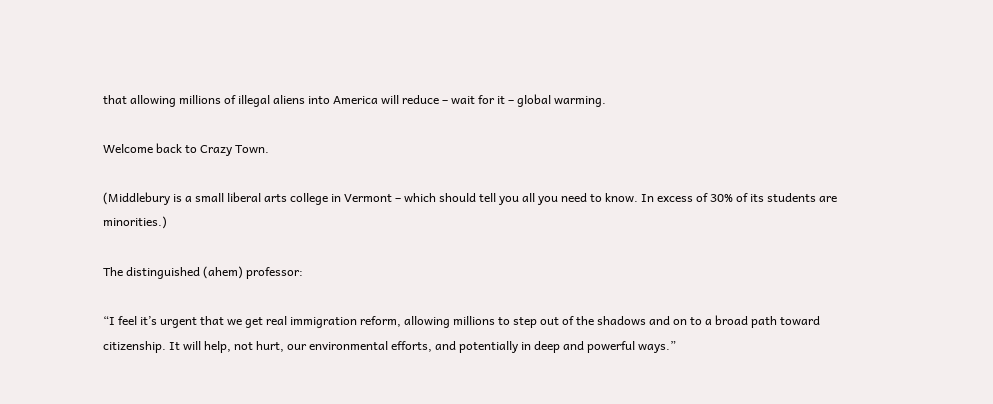that allowing millions of illegal aliens into America will reduce – wait for it – global warming.

Welcome back to Crazy Town.

(Middlebury is a small liberal arts college in Vermont – which should tell you all you need to know. In excess of 30% of its students are minorities.)

The distinguished (ahem) professor:

“I feel it’s urgent that we get real immigration reform, allowing millions to step out of the shadows and on to a broad path toward citizenship. It will help, not hurt, our environmental efforts, and potentially in deep and powerful ways.”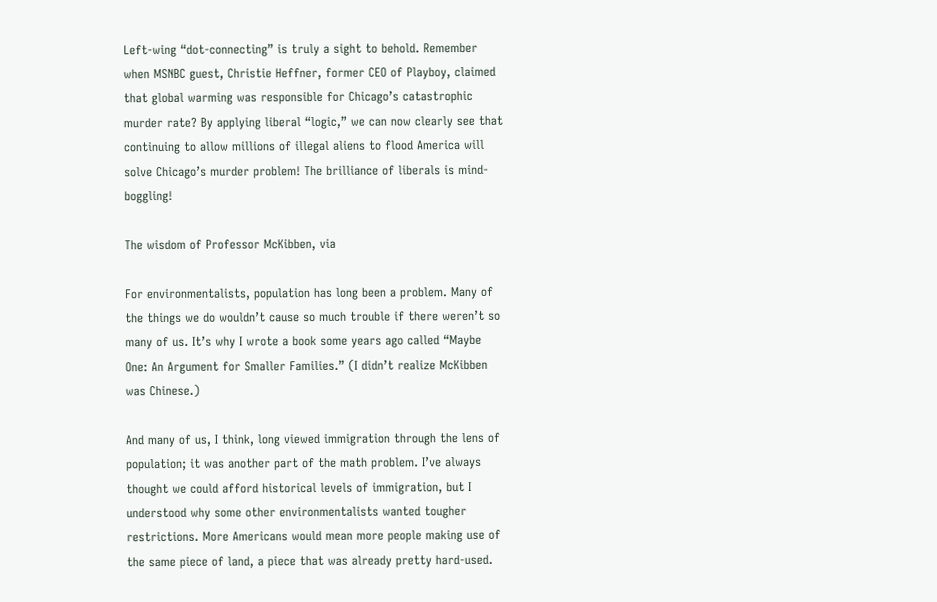Left-wing “dot-connecting” is truly a sight to behold. Remember when MSNBC guest, Christie Heffner, former CEO of Playboy, claimed that global warming was responsible for Chicago’s catastrophic murder rate? By applying liberal “logic,” we can now clearly see that continuing to allow millions of illegal aliens to flood America will solve Chicago’s murder problem! The brilliance of liberals is mind-boggling!

The wisdom of Professor McKibben, via

For environmentalists, population has long been a problem. Many of the things we do wouldn’t cause so much trouble if there weren’t so many of us. It’s why I wrote a book some years ago called “Maybe One: An Argument for Smaller Families.” (I didn’t realize McKibben was Chinese.)

And many of us, I think, long viewed immigration through the lens of population; it was another part of the math problem. I’ve always thought we could afford historical levels of immigration, but I understood why some other environmentalists wanted tougher restrictions. More Americans would mean more people making use of the same piece of land, a piece that was already pretty hard-used.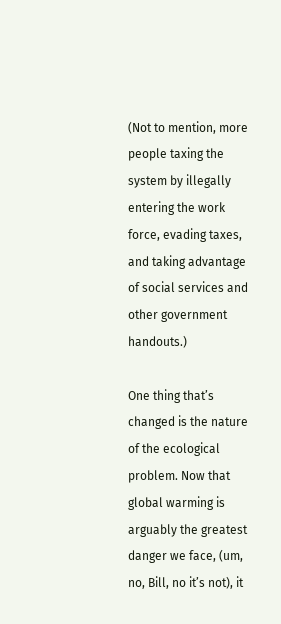(Not to mention, more people taxing the system by illegally entering the work force, evading taxes, and taking advantage of social services and other government handouts.)

One thing that’s changed is the nature of the ecological problem. Now that global warming is arguably the greatest danger we face, (um, no, Bill, no it’s not), it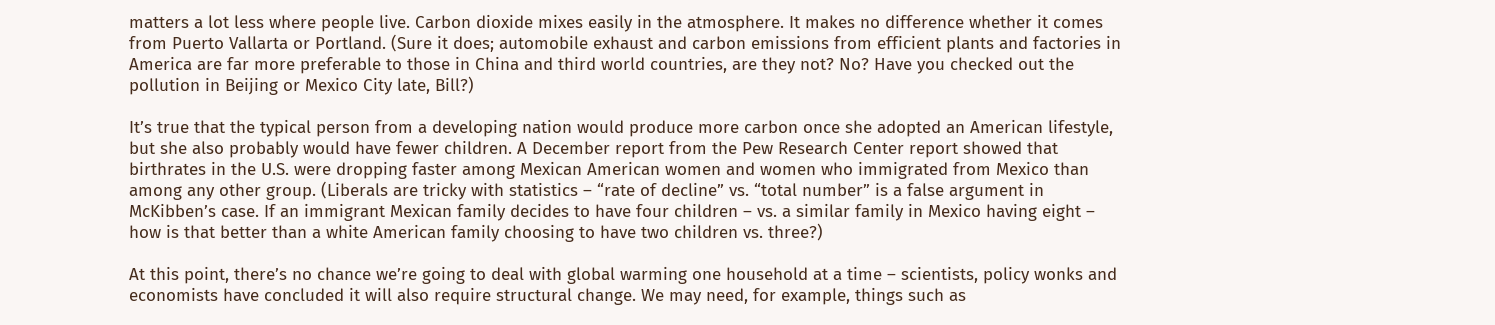matters a lot less where people live. Carbon dioxide mixes easily in the atmosphere. It makes no difference whether it comes from Puerto Vallarta or Portland. (Sure it does; automobile exhaust and carbon emissions from efficient plants and factories in America are far more preferable to those in China and third world countries, are they not? No? Have you checked out the pollution in Beijing or Mexico City late, Bill?)

It’s true that the typical person from a developing nation would produce more carbon once she adopted an American lifestyle, but she also probably would have fewer children. A December report from the Pew Research Center report showed that birthrates in the U.S. were dropping faster among Mexican American women and women who immigrated from Mexico than among any other group. (Liberals are tricky with statistics – “rate of decline” vs. “total number” is a false argument in McKibben’s case. If an immigrant Mexican family decides to have four children – vs. a similar family in Mexico having eight – how is that better than a white American family choosing to have two children vs. three?)

At this point, there’s no chance we’re going to deal with global warming one household at a time – scientists, policy wonks and economists have concluded it will also require structural change. We may need, for example, things such as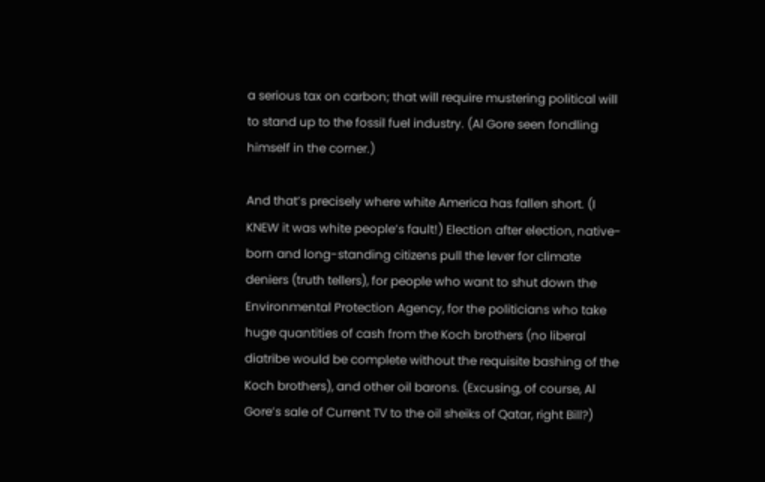a serious tax on carbon; that will require mustering political will to stand up to the fossil fuel industry. (Al Gore seen fondling himself in the corner.)

And that’s precisely where white America has fallen short. (I KNEW it was white people’s fault!) Election after election, native-born and long-standing citizens pull the lever for climate deniers (truth tellers), for people who want to shut down the Environmental Protection Agency, for the politicians who take huge quantities of cash from the Koch brothers (no liberal diatribe would be complete without the requisite bashing of the Koch brothers), and other oil barons. (Excusing, of course, Al Gore’s sale of Current TV to the oil sheiks of Qatar, right Bill?)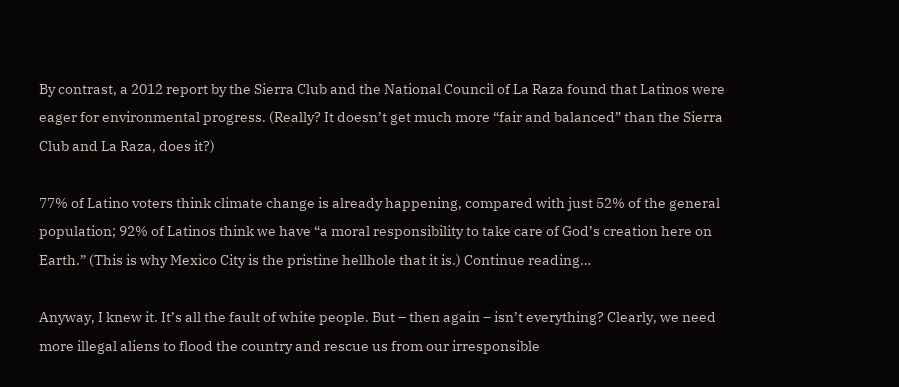By contrast, a 2012 report by the Sierra Club and the National Council of La Raza found that Latinos were eager for environmental progress. (Really? It doesn’t get much more “fair and balanced” than the Sierra Club and La Raza, does it?)

77% of Latino voters think climate change is already happening, compared with just 52% of the general population; 92% of Latinos think we have “a moral responsibility to take care of God’s creation here on Earth.” (This is why Mexico City is the pristine hellhole that it is.) Continue reading…

Anyway, I knew it. It’s all the fault of white people. But – then again – isn’t everything? Clearly, we need more illegal aliens to flood the country and rescue us from our irresponsible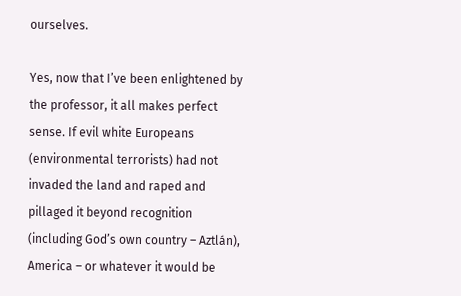ourselves.

Yes, now that I’ve been enlightened by the professor, it all makes perfect sense. If evil white Europeans (environmental terrorists) had not invaded the land and raped and pillaged it beyond recognition (including God’s own country – Aztlán), America – or whatever it would be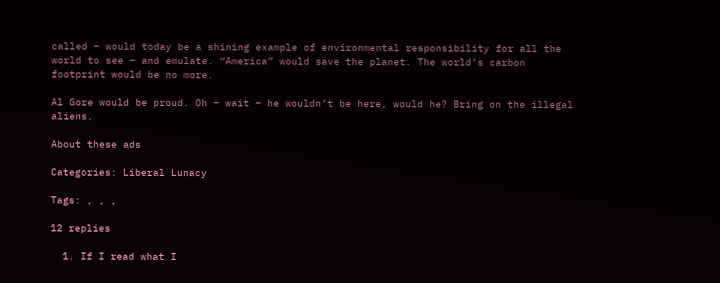called – would today be a shining example of environmental responsibility for all the world to see – and emulate. “America” would save the planet. The world’s carbon footprint would be no more.

Al Gore would be proud. Oh – wait – he wouldn’t be here, would he? Bring on the illegal aliens.

About these ads

Categories: Liberal Lunacy

Tags: , , ,

12 replies

  1. If I read what I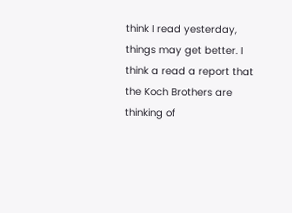think I read yesterday, things may get better. I think a read a report that the Koch Brothers are thinking of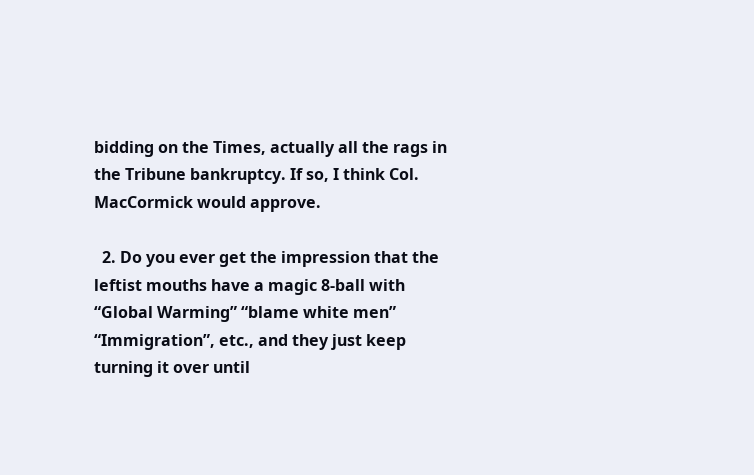bidding on the Times, actually all the rags in the Tribune bankruptcy. If so, I think Col. MacCormick would approve.

  2. Do you ever get the impression that the leftist mouths have a magic 8-ball with “Global Warming” “blame white men” “Immigration”, etc., and they just keep turning it over until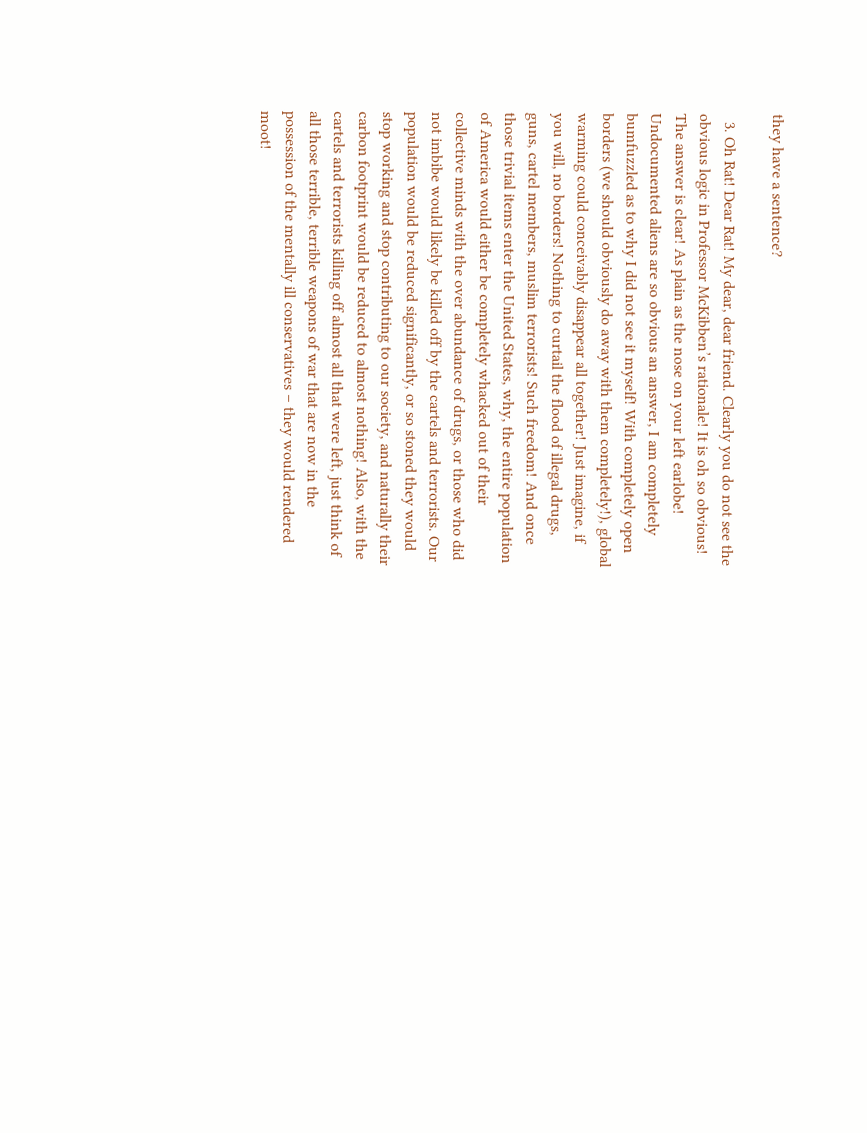they have a sentence?

  3. Oh Rat! Dear Rat! My dear, dear friend. Clearly you do not see the obvious logic in Professor McKibben’s rationale! It is oh so obvious! The answer is clear! As plain as the nose on your left earlobe! Undocumented aliens are so obvious an answer, I am completely bumfuzzled as to why I did not see it myself! With completely open borders (we should obviously do away with them completely!), global warming could conceivably disappear all together! Just imagine, if you will, no borders! Nothing to curtail the flood of illegal drugs, guns, cartel members, muslim terrorists! Such freedom! And once those trivial items enter the United States, why, the entire population of America would either be completely whacked out of their collective minds with the over abundance of drugs, or those who did not imbibe would likely be killed off by the cartels and terrorists. Our population would be reduced significantly, or so stoned they would stop working and stop contributing to our society, and naturally their carbon footprint would be reduced to almost nothing! Also, with the cartels and terrorists killing off almost all that were left, just think of all those terrible, terrible weapons of war that are now in the possession of the mentally ill conservatives – they would rendered moot!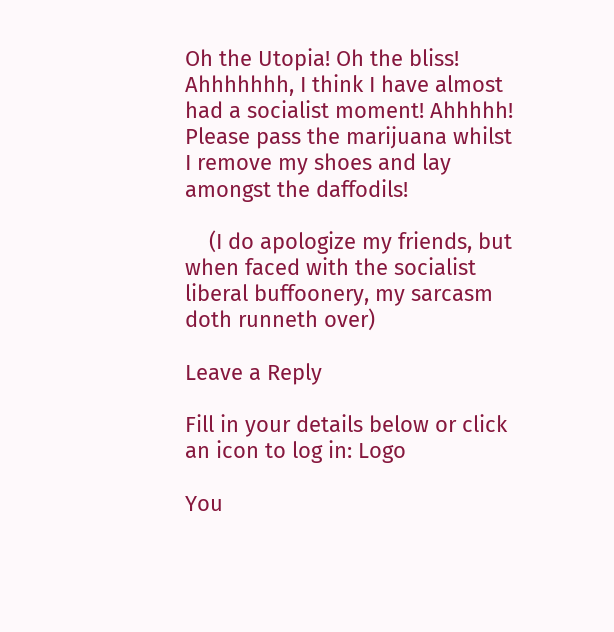Oh the Utopia! Oh the bliss! Ahhhhhhh, I think I have almost had a socialist moment! Ahhhhh! Please pass the marijuana whilst I remove my shoes and lay amongst the daffodils!

    (I do apologize my friends, but when faced with the socialist liberal buffoonery, my sarcasm doth runneth over)

Leave a Reply

Fill in your details below or click an icon to log in: Logo

You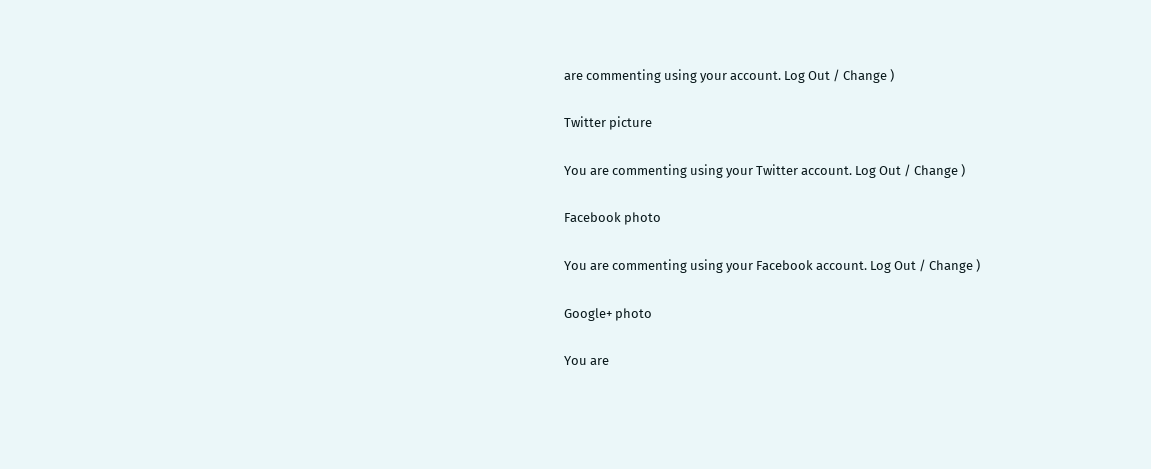are commenting using your account. Log Out / Change )

Twitter picture

You are commenting using your Twitter account. Log Out / Change )

Facebook photo

You are commenting using your Facebook account. Log Out / Change )

Google+ photo

You are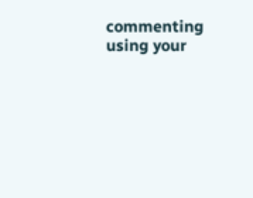commenting using your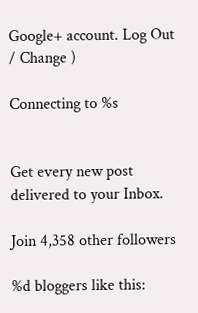Google+ account. Log Out / Change )

Connecting to %s


Get every new post delivered to your Inbox.

Join 4,358 other followers

%d bloggers like this: